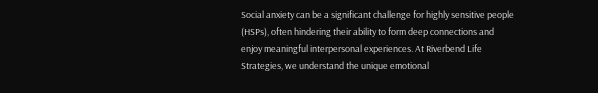Social anxiety can be a significant challenge for highly sensitive people (HSPs), often hindering their ability to form deep connections and enjoy meaningful interpersonal experiences. At Riverbend Life Strategies, we understand the unique emotional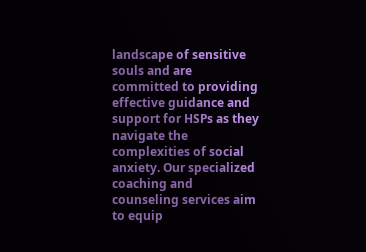landscape of sensitive souls and are committed to providing effective guidance and support for HSPs as they navigate the complexities of social anxiety. Our specialized coaching and counseling services aim to equip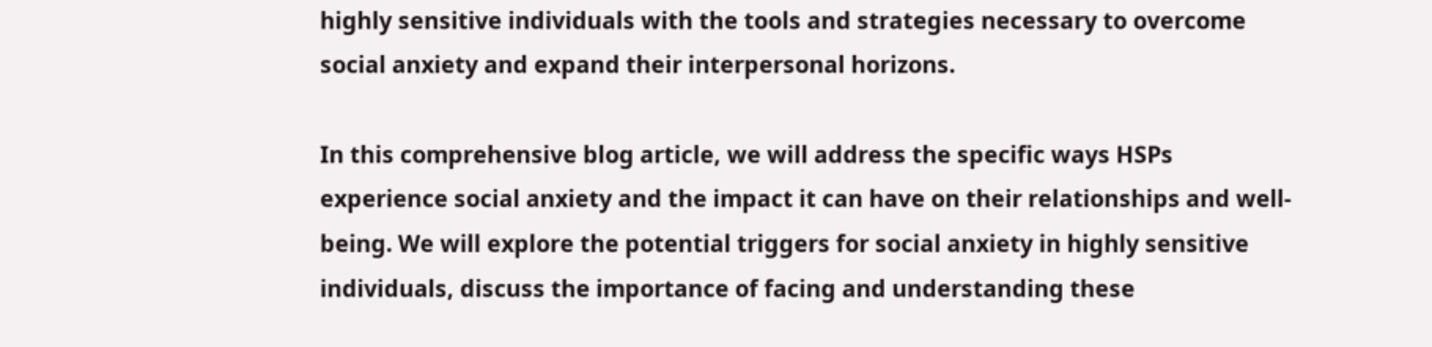highly sensitive individuals with the tools and strategies necessary to overcome social anxiety and expand their interpersonal horizons.

In this comprehensive blog article, we will address the specific ways HSPs experience social anxiety and the impact it can have on their relationships and well-being. We will explore the potential triggers for social anxiety in highly sensitive individuals, discuss the importance of facing and understanding these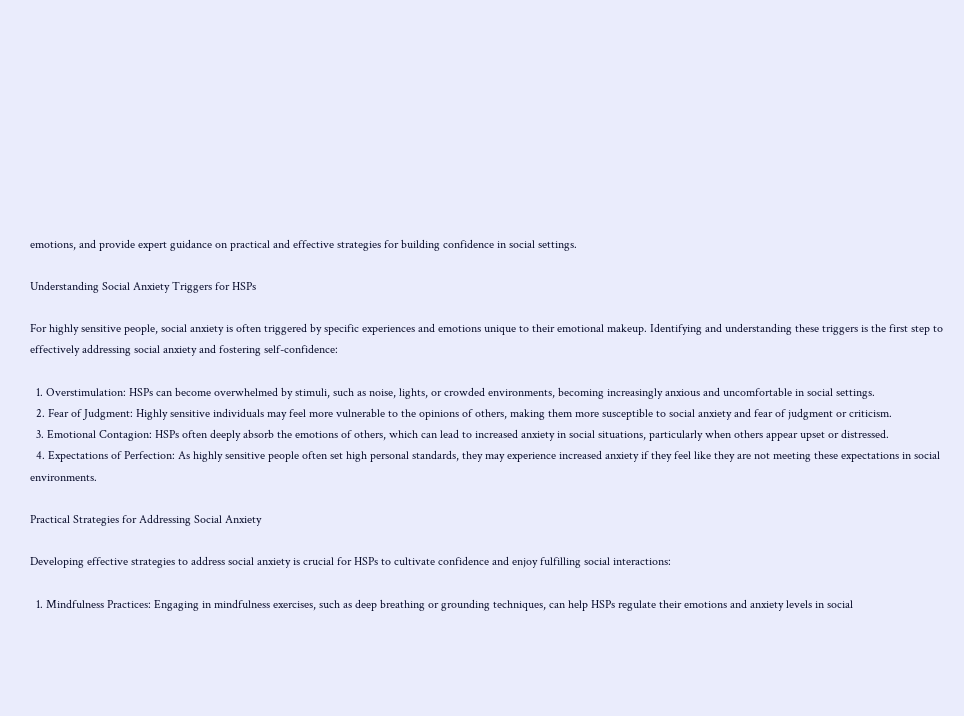emotions, and provide expert guidance on practical and effective strategies for building confidence in social settings.

Understanding Social Anxiety Triggers for HSPs

For highly sensitive people, social anxiety is often triggered by specific experiences and emotions unique to their emotional makeup. Identifying and understanding these triggers is the first step to effectively addressing social anxiety and fostering self-confidence:

  1. Overstimulation: HSPs can become overwhelmed by stimuli, such as noise, lights, or crowded environments, becoming increasingly anxious and uncomfortable in social settings.
  2. Fear of Judgment: Highly sensitive individuals may feel more vulnerable to the opinions of others, making them more susceptible to social anxiety and fear of judgment or criticism.
  3. Emotional Contagion: HSPs often deeply absorb the emotions of others, which can lead to increased anxiety in social situations, particularly when others appear upset or distressed.
  4. Expectations of Perfection: As highly sensitive people often set high personal standards, they may experience increased anxiety if they feel like they are not meeting these expectations in social environments.

Practical Strategies for Addressing Social Anxiety

Developing effective strategies to address social anxiety is crucial for HSPs to cultivate confidence and enjoy fulfilling social interactions:

  1. Mindfulness Practices: Engaging in mindfulness exercises, such as deep breathing or grounding techniques, can help HSPs regulate their emotions and anxiety levels in social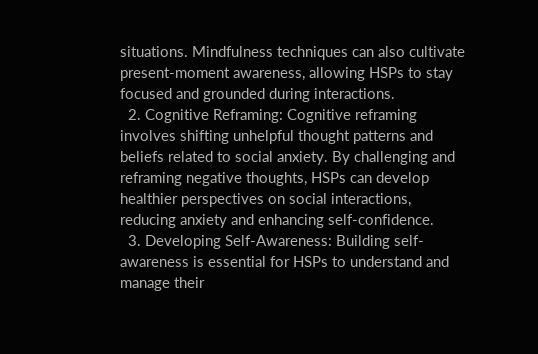situations. Mindfulness techniques can also cultivate present-moment awareness, allowing HSPs to stay focused and grounded during interactions.
  2. Cognitive Reframing: Cognitive reframing involves shifting unhelpful thought patterns and beliefs related to social anxiety. By challenging and reframing negative thoughts, HSPs can develop healthier perspectives on social interactions, reducing anxiety and enhancing self-confidence.
  3. Developing Self-Awareness: Building self-awareness is essential for HSPs to understand and manage their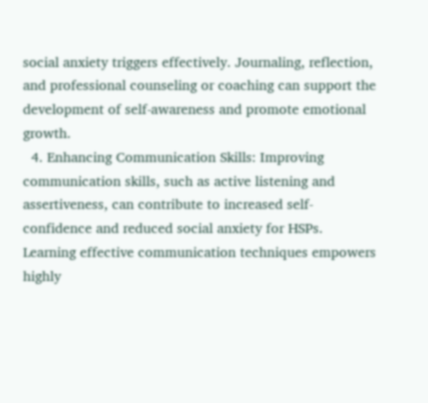social anxiety triggers effectively. Journaling, reflection, and professional counseling or coaching can support the development of self-awareness and promote emotional growth.
  4. Enhancing Communication Skills: Improving communication skills, such as active listening and assertiveness, can contribute to increased self-confidence and reduced social anxiety for HSPs. Learning effective communication techniques empowers highly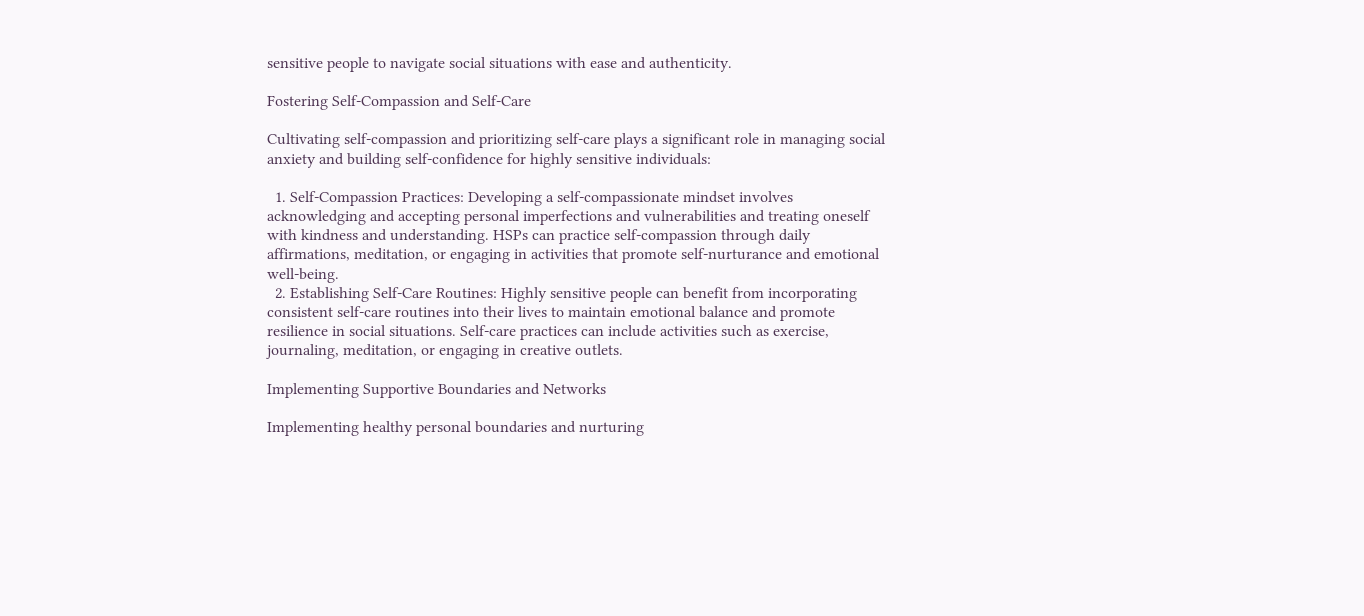sensitive people to navigate social situations with ease and authenticity.

Fostering Self-Compassion and Self-Care

Cultivating self-compassion and prioritizing self-care plays a significant role in managing social anxiety and building self-confidence for highly sensitive individuals:

  1. Self-Compassion Practices: Developing a self-compassionate mindset involves acknowledging and accepting personal imperfections and vulnerabilities and treating oneself with kindness and understanding. HSPs can practice self-compassion through daily affirmations, meditation, or engaging in activities that promote self-nurturance and emotional well-being.
  2. Establishing Self-Care Routines: Highly sensitive people can benefit from incorporating consistent self-care routines into their lives to maintain emotional balance and promote resilience in social situations. Self-care practices can include activities such as exercise, journaling, meditation, or engaging in creative outlets.

Implementing Supportive Boundaries and Networks

Implementing healthy personal boundaries and nurturing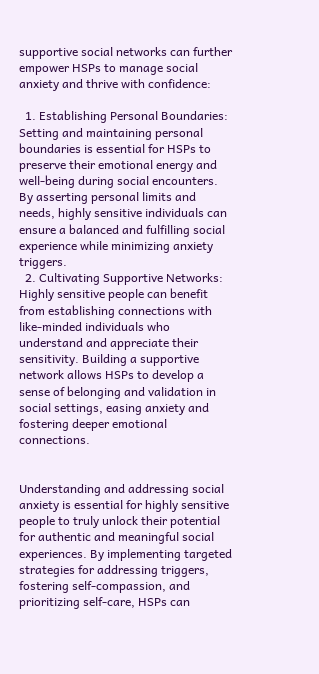supportive social networks can further empower HSPs to manage social anxiety and thrive with confidence:

  1. Establishing Personal Boundaries: Setting and maintaining personal boundaries is essential for HSPs to preserve their emotional energy and well-being during social encounters. By asserting personal limits and needs, highly sensitive individuals can ensure a balanced and fulfilling social experience while minimizing anxiety triggers.
  2. Cultivating Supportive Networks: Highly sensitive people can benefit from establishing connections with like-minded individuals who understand and appreciate their sensitivity. Building a supportive network allows HSPs to develop a sense of belonging and validation in social settings, easing anxiety and fostering deeper emotional connections.


Understanding and addressing social anxiety is essential for highly sensitive people to truly unlock their potential for authentic and meaningful social experiences. By implementing targeted strategies for addressing triggers, fostering self-compassion, and prioritizing self-care, HSPs can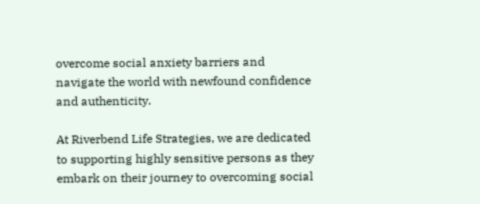overcome social anxiety barriers and navigate the world with newfound confidence and authenticity.

At Riverbend Life Strategies, we are dedicated to supporting highly sensitive persons as they embark on their journey to overcoming social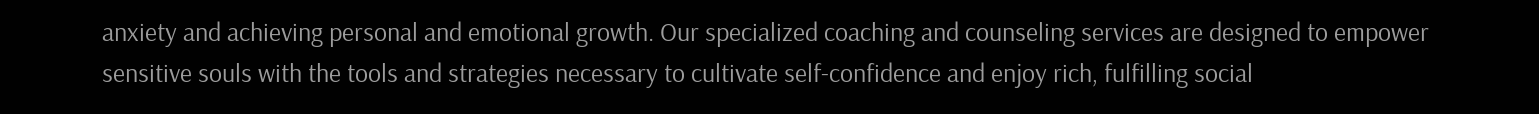anxiety and achieving personal and emotional growth. Our specialized coaching and counseling services are designed to empower sensitive souls with the tools and strategies necessary to cultivate self-confidence and enjoy rich, fulfilling social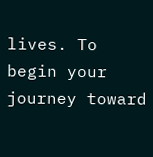lives. To begin your journey toward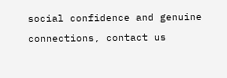social confidence and genuine connections, contact us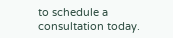to schedule a consultation today.